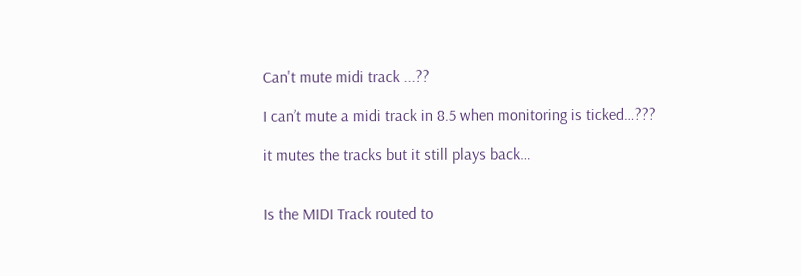Can't mute midi track ...??

I can’t mute a midi track in 8.5 when monitoring is ticked…???

it mutes the tracks but it still plays back…


Is the MIDI Track routed to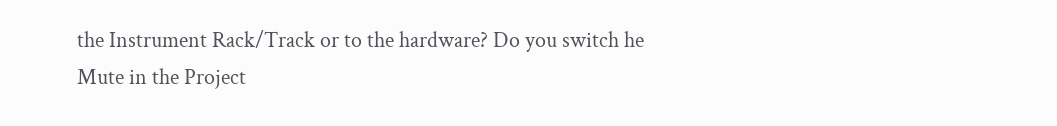the Instrument Rack/Track or to the hardware? Do you switch he Mute in the Project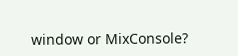window or MixConsole?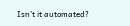Isn’t it automated?